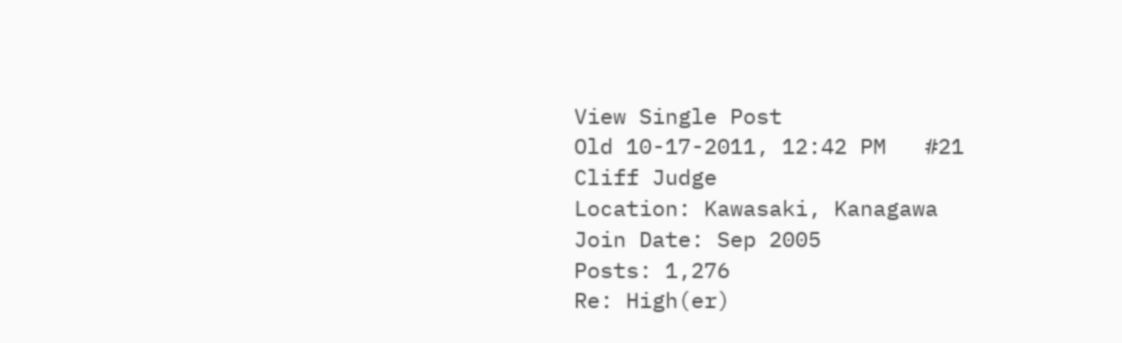View Single Post
Old 10-17-2011, 12:42 PM   #21
Cliff Judge
Location: Kawasaki, Kanagawa
Join Date: Sep 2005
Posts: 1,276
Re: High(er)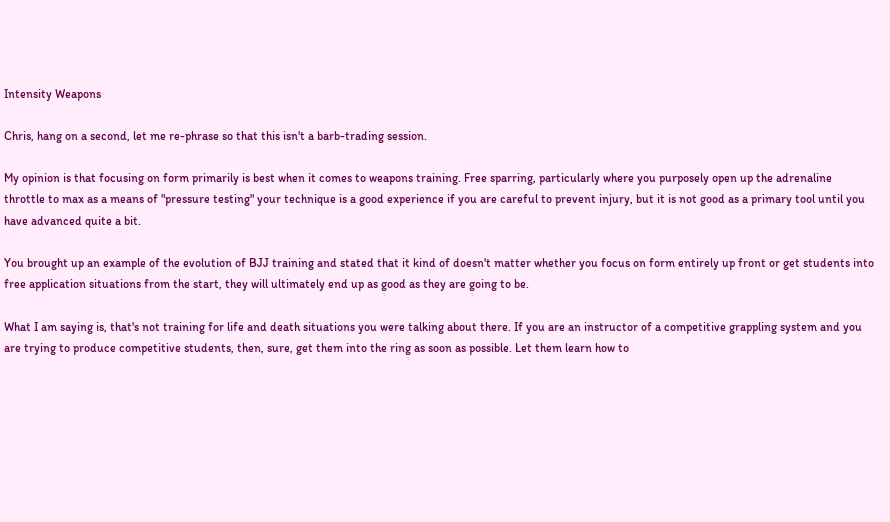Intensity Weapons

Chris, hang on a second, let me re-phrase so that this isn't a barb-trading session.

My opinion is that focusing on form primarily is best when it comes to weapons training. Free sparring, particularly where you purposely open up the adrenaline throttle to max as a means of "pressure testing" your technique is a good experience if you are careful to prevent injury, but it is not good as a primary tool until you have advanced quite a bit.

You brought up an example of the evolution of BJJ training and stated that it kind of doesn't matter whether you focus on form entirely up front or get students into free application situations from the start, they will ultimately end up as good as they are going to be.

What I am saying is, that's not training for life and death situations you were talking about there. If you are an instructor of a competitive grappling system and you are trying to produce competitive students, then, sure, get them into the ring as soon as possible. Let them learn how to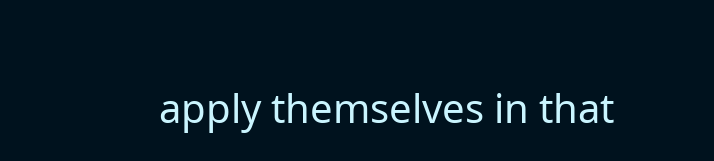apply themselves in that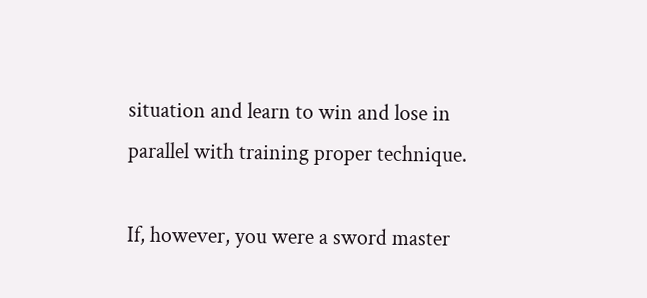situation and learn to win and lose in parallel with training proper technique.

If, however, you were a sword master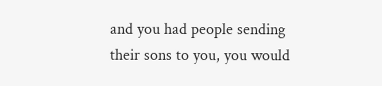and you had people sending their sons to you, you would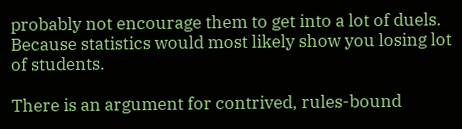probably not encourage them to get into a lot of duels. Because statistics would most likely show you losing lot of students.

There is an argument for contrived, rules-bound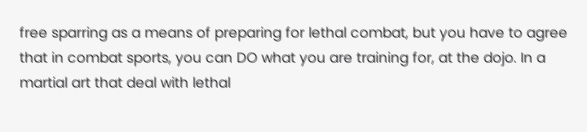free sparring as a means of preparing for lethal combat, but you have to agree that in combat sports, you can DO what you are training for, at the dojo. In a martial art that deal with lethal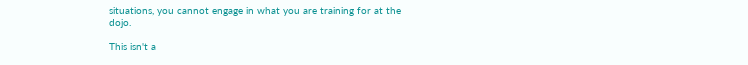situations, you cannot engage in what you are training for at the dojo.

This isn't a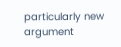particularly new argument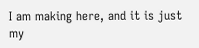I am making here, and it is just my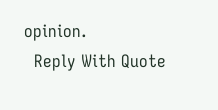opinion.
  Reply With Quote